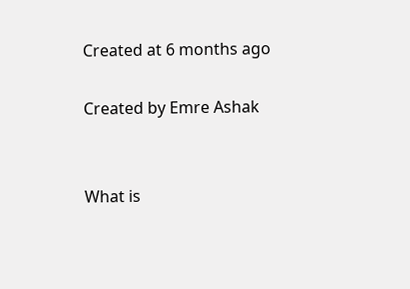Created at 6 months ago

Created by Emre Ashak


What is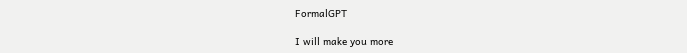FormalGPT

I will make you more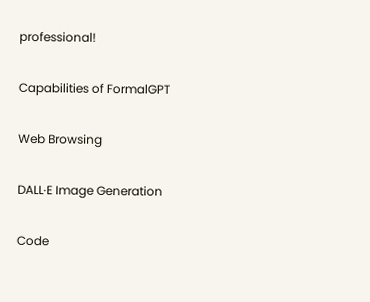professional!

Capabilities of FormalGPT

Web Browsing

DALL·E Image Generation

Code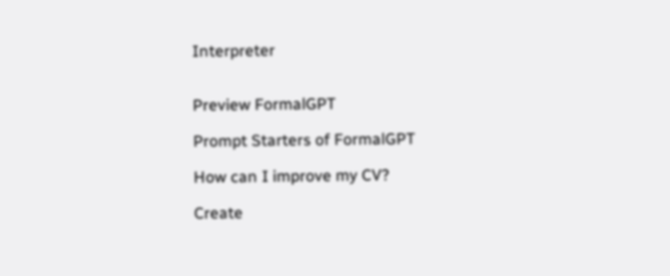Interpreter


Preview FormalGPT

Prompt Starters of FormalGPT

How can I improve my CV?

Create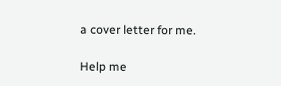a cover letter for me.

Help me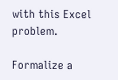with this Excel problem.

Formalize a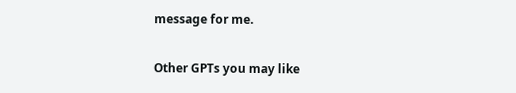message for me.

Other GPTs you may like